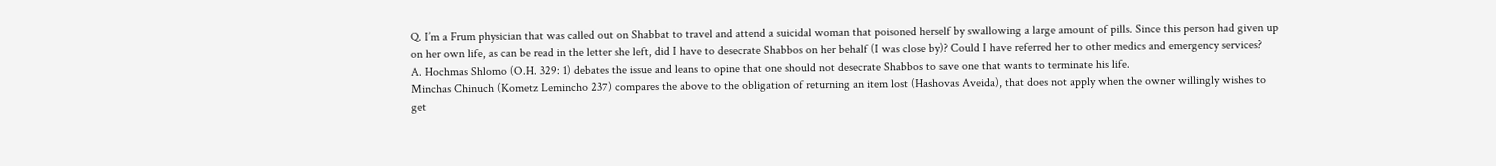Q. I’m a Frum physician that was called out on Shabbat to travel and attend a suicidal woman that poisoned herself by swallowing a large amount of pills. Since this person had given up on her own life, as can be read in the letter she left, did I have to desecrate Shabbos on her behalf (I was close by)? Could I have referred her to other medics and emergency services?
A. Hochmas Shlomo (O.H. 329: 1) debates the issue and leans to opine that one should not desecrate Shabbos to save one that wants to terminate his life.
Minchas Chinuch (Kometz Lemincho 237) compares the above to the obligation of returning an item lost (Hashovas Aveida), that does not apply when the owner willingly wishes to get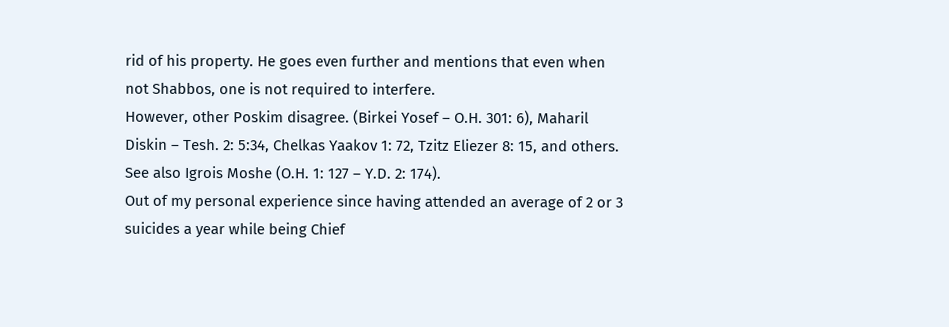rid of his property. He goes even further and mentions that even when not Shabbos, one is not required to interfere.
However, other Poskim disagree. (Birkei Yosef – O.H. 301: 6), Maharil Diskin – Tesh. 2: 5:34, Chelkas Yaakov 1: 72, Tzitz Eliezer 8: 15, and others. See also Igrois Moshe (O.H. 1: 127 – Y.D. 2: 174).
Out of my personal experience since having attended an average of 2 or 3 suicides a year while being Chief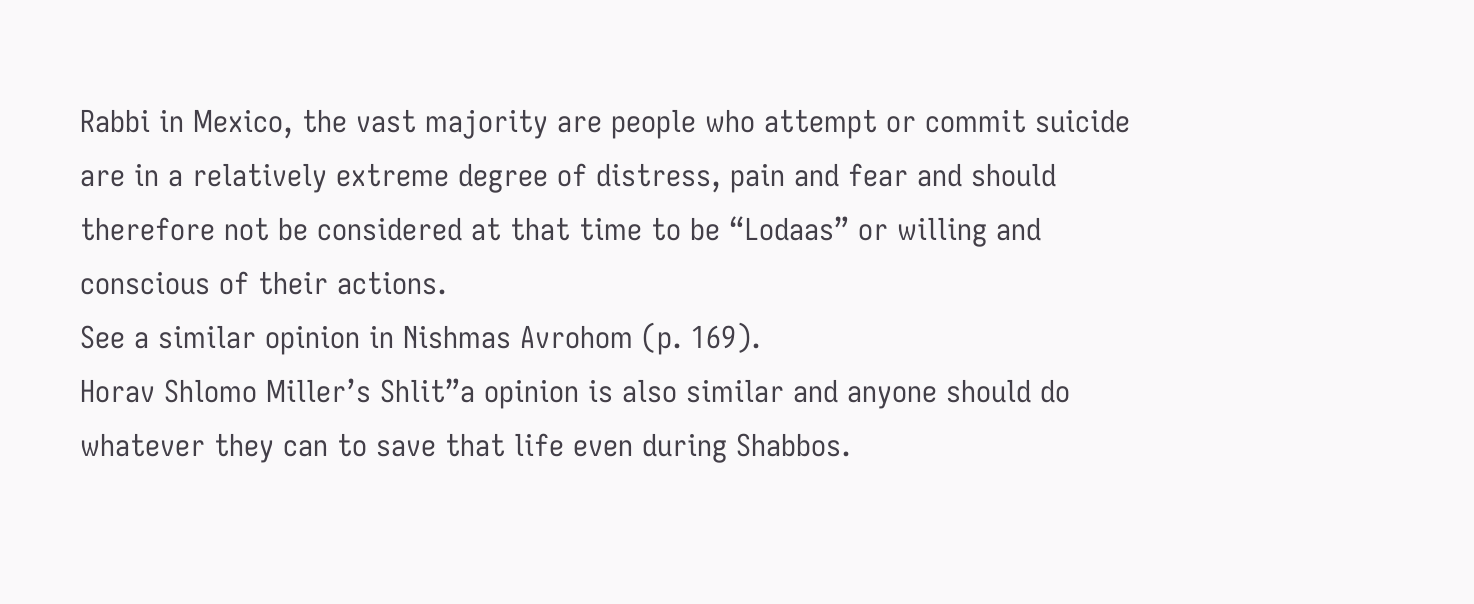Rabbi in Mexico, the vast majority are people who attempt or commit suicide are in a relatively extreme degree of distress, pain and fear and should therefore not be considered at that time to be “Lodaas” or willing and conscious of their actions.
See a similar opinion in Nishmas Avrohom (p. 169).
Horav Shlomo Miller’s Shlit”a opinion is also similar and anyone should do whatever they can to save that life even during Shabbos.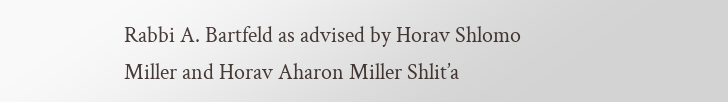Rabbi A. Bartfeld as advised by Horav Shlomo Miller and Horav Aharon Miller Shlit’a